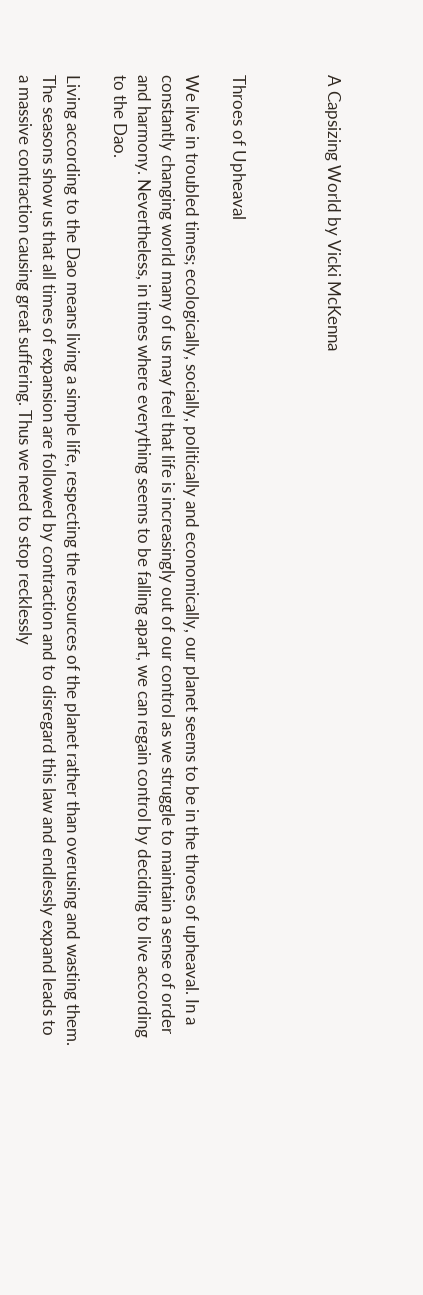A Capsizing World by Vicki McKenna



Throes of Upheaval

We live in troubled times; ecologically, socially, politically and economically, our planet seems to be in the throes of upheaval. In a constantly changing world many of us may feel that life is increasingly out of our control as we struggle to maintain a sense of order and harmony. Nevertheless, in times where everything seems to be falling apart, we can regain control by deciding to live according to the Dao.

Living according to the Dao means living a simple life, respecting the resources of the planet rather than overusing and wasting them. The seasons show us that all times of expansion are followed by contraction and to disregard this law and endlessly expand leads to a massive contraction causing great suffering. Thus we need to stop recklessly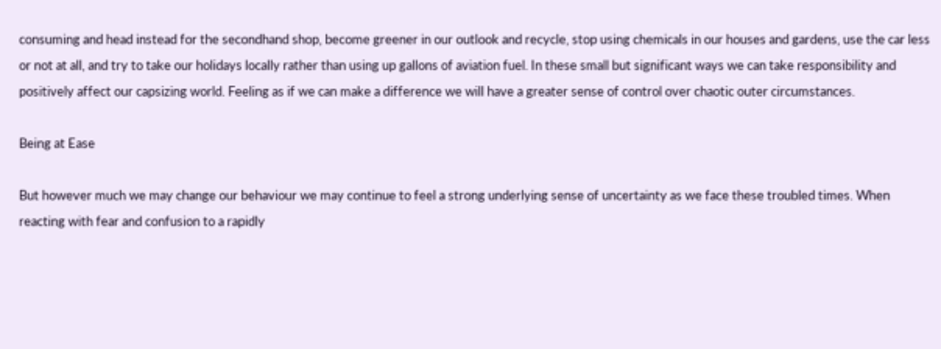consuming and head instead for the secondhand shop, become greener in our outlook and recycle, stop using chemicals in our houses and gardens, use the car less or not at all, and try to take our holidays locally rather than using up gallons of aviation fuel. In these small but significant ways we can take responsibility and positively affect our capsizing world. Feeling as if we can make a difference we will have a greater sense of control over chaotic outer circumstances.

Being at Ease

But however much we may change our behaviour we may continue to feel a strong underlying sense of uncertainty as we face these troubled times. When reacting with fear and confusion to a rapidly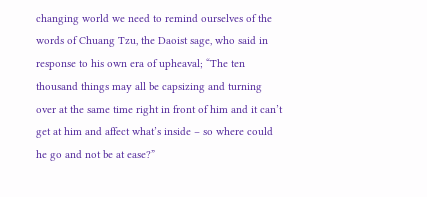changing world we need to remind ourselves of the words of Chuang Tzu, the Daoist sage, who said in response to his own era of upheaval; “The ten thousand things may all be capsizing and turning over at the same time right in front of him and it can’t get at him and affect what’s inside – so where could he go and not be at ease?”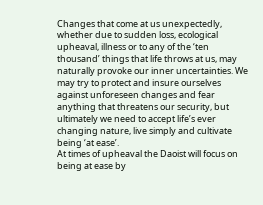Changes that come at us unexpectedly, whether due to sudden loss, ecological upheaval, illness or to any of the ‘ten thousand’ things that life throws at us, may naturally provoke our inner uncertainties. We may try to protect and insure ourselves against unforeseen changes and fear anything that threatens our security, but ultimately we need to accept life’s ever changing nature, live simply and cultivate being ‘at ease’.
At times of upheaval the Daoist will focus on being at ease by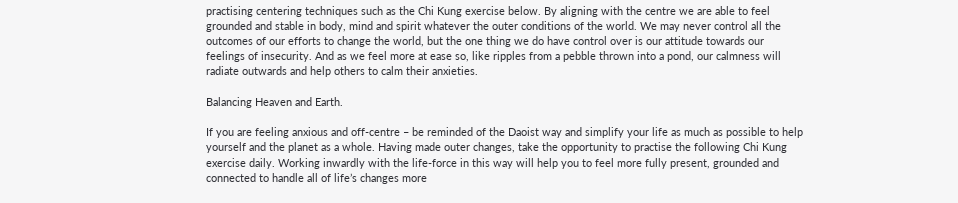practising centering techniques such as the Chi Kung exercise below. By aligning with the centre we are able to feel grounded and stable in body, mind and spirit whatever the outer conditions of the world. We may never control all the outcomes of our efforts to change the world, but the one thing we do have control over is our attitude towards our feelings of insecurity. And as we feel more at ease so, like ripples from a pebble thrown into a pond, our calmness will radiate outwards and help others to calm their anxieties.

Balancing Heaven and Earth.

If you are feeling anxious and off-centre – be reminded of the Daoist way and simplify your life as much as possible to help yourself and the planet as a whole. Having made outer changes, take the opportunity to practise the following Chi Kung exercise daily. Working inwardly with the life-force in this way will help you to feel more fully present, grounded and connected to handle all of life’s changes more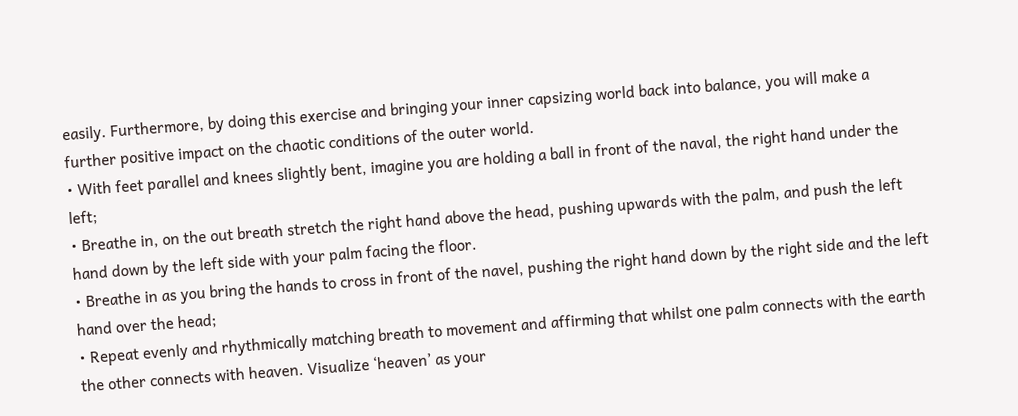easily. Furthermore, by doing this exercise and bringing your inner capsizing world back into balance, you will make a further positive impact on the chaotic conditions of the outer world.
• With feet parallel and knees slightly bent, imagine you are holding a ball in front of the naval, the right hand under the left;
• Breathe in, on the out breath stretch the right hand above the head, pushing upwards with the palm, and push the left hand down by the left side with your palm facing the floor.
• Breathe in as you bring the hands to cross in front of the navel, pushing the right hand down by the right side and the left hand over the head;
• Repeat evenly and rhythmically matching breath to movement and affirming that whilst one palm connects with the earth the other connects with heaven. Visualize ‘heaven’ as your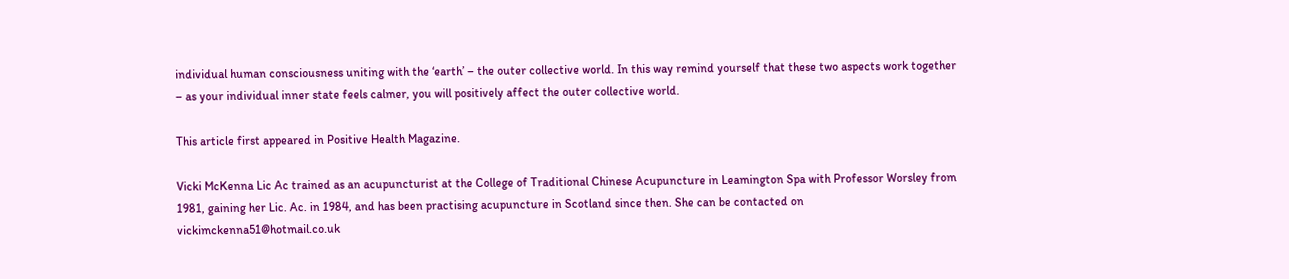individual human consciousness uniting with the ‘earth’ – the outer collective world. In this way remind yourself that these two aspects work together – as your individual inner state feels calmer, you will positively affect the outer collective world.

This article first appeared in Positive Health Magazine.

Vicki McKenna Lic Ac trained as an acupuncturist at the College of Traditional Chinese Acupuncture in Leamington Spa with Professor Worsley from 1981, gaining her Lic. Ac. in 1984, and has been practising acupuncture in Scotland since then. She can be contacted on vickimckenna51@hotmail.co.uk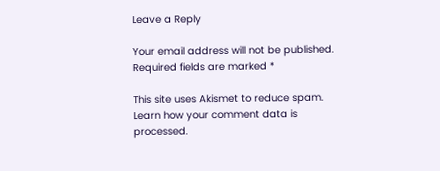Leave a Reply

Your email address will not be published. Required fields are marked *

This site uses Akismet to reduce spam. Learn how your comment data is processed.